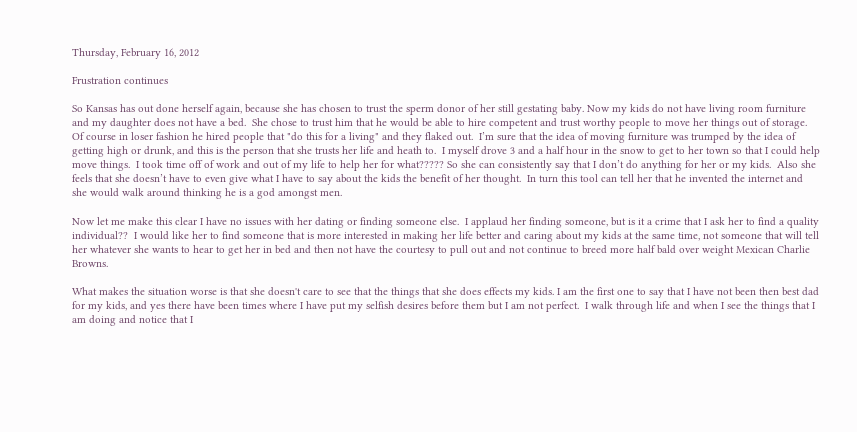Thursday, February 16, 2012

Frustration continues

So Kansas has out done herself again, because she has chosen to trust the sperm donor of her still gestating baby. Now my kids do not have living room furniture and my daughter does not have a bed.  She chose to trust him that he would be able to hire competent and trust worthy people to move her things out of storage.  Of course in loser fashion he hired people that "do this for a living" and they flaked out.  I’m sure that the idea of moving furniture was trumped by the idea of getting high or drunk, and this is the person that she trusts her life and heath to.  I myself drove 3 and a half hour in the snow to get to her town so that I could help move things.  I took time off of work and out of my life to help her for what????? So she can consistently say that I don’t do anything for her or my kids.  Also she feels that she doesn’t have to even give what I have to say about the kids the benefit of her thought.  In turn this tool can tell her that he invented the internet and she would walk around thinking he is a god amongst men.

Now let me make this clear I have no issues with her dating or finding someone else.  I applaud her finding someone, but is it a crime that I ask her to find a quality individual??  I would like her to find someone that is more interested in making her life better and caring about my kids at the same time, not someone that will tell her whatever she wants to hear to get her in bed and then not have the courtesy to pull out and not continue to breed more half bald over weight Mexican Charlie Browns.

What makes the situation worse is that she doesn't care to see that the things that she does effects my kids. I am the first one to say that I have not been then best dad for my kids, and yes there have been times where I have put my selfish desires before them but I am not perfect.  I walk through life and when I see the things that I am doing and notice that I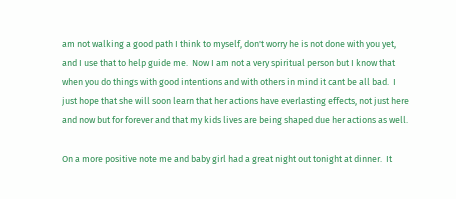am not walking a good path I think to myself, don't worry he is not done with you yet, and I use that to help guide me.  Now I am not a very spiritual person but I know that when you do things with good intentions and with others in mind it cant be all bad.  I just hope that she will soon learn that her actions have everlasting effects, not just here and now but for forever and that my kids lives are being shaped due her actions as well.

On a more positive note me and baby girl had a great night out tonight at dinner.  It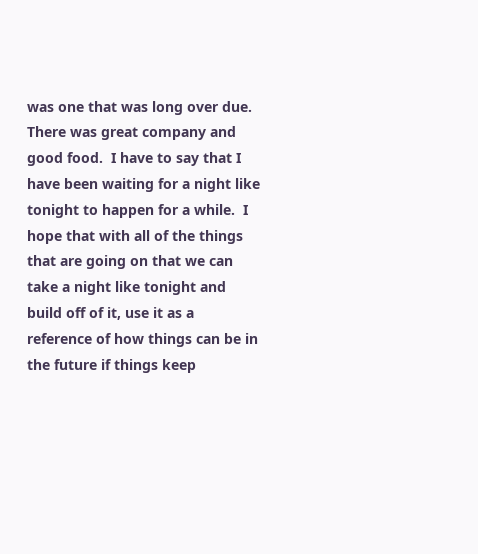was one that was long over due.  There was great company and good food.  I have to say that I have been waiting for a night like tonight to happen for a while.  I hope that with all of the things that are going on that we can take a night like tonight and build off of it, use it as a reference of how things can be in the future if things keep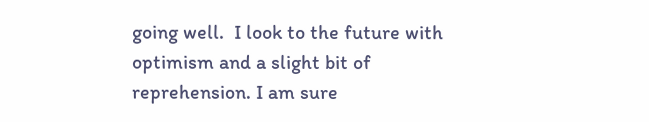going well.  I look to the future with optimism and a slight bit of reprehension. I am sure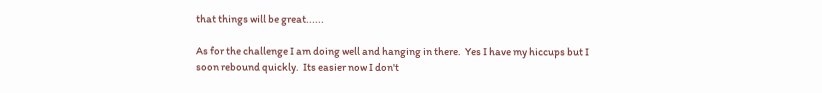that things will be great......

As for the challenge I am doing well and hanging in there.  Yes I have my hiccups but I soon rebound quickly.  Its easier now I don't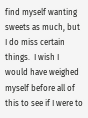find myself wanting sweets as much, but I do miss certain things.  I wish I would have weighed myself before all of this to see if I were to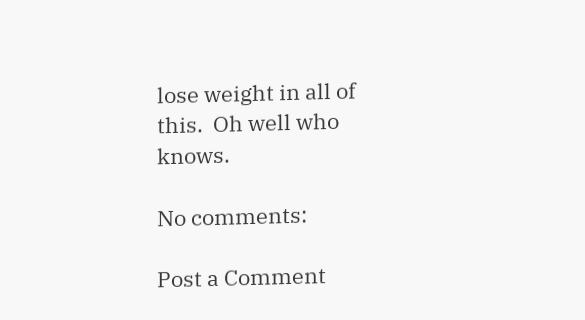lose weight in all of this.  Oh well who knows.

No comments:

Post a Comment